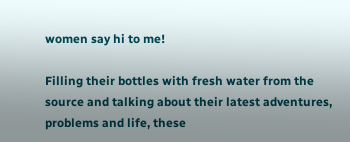women say hi to me!

Filling their bottles with fresh water from the source and talking about their latest adventures, problems and life, these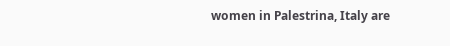women in Palestrina, Italy are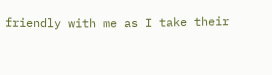friendly with me as I take their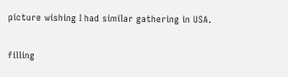picture wishing I had similar gathering in USA.

filling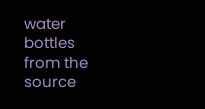water bottles from the source